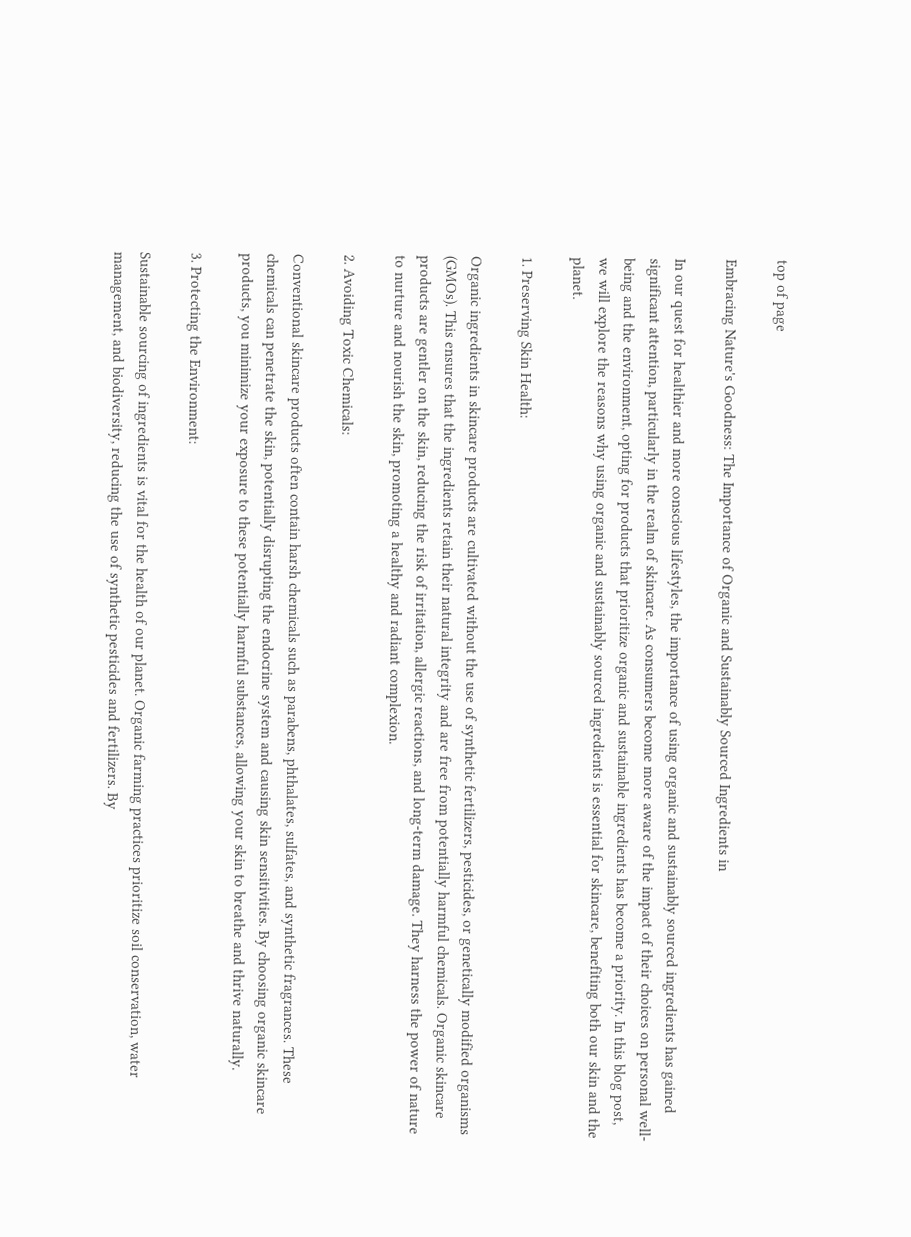top of page

Embracing Nature's Goodness: The Importance of Organic and Sustainably Sourced Ingredients in

In our quest for healthier and more conscious lifestyles, the importance of using organic and sustainably sourced ingredients has gained significant attention, particularly in the realm of skincare. As consumers become more aware of the impact of their choices on personal well-being and the environment, opting for products that prioritize organic and sustainable ingredients has become a priority. In this blog post, we will explore the reasons why using organic and sustainably sourced ingredients is essential for skincare, benefiting both our skin and the planet.

1. Preserving Skin Health:

Organic ingredients in skincare products are cultivated without the use of synthetic fertilizers, pesticides, or genetically modified organisms (GMOs). This ensures that the ingredients retain their natural integrity and are free from potentially harmful chemicals. Organic skincare products are gentler on the skin, reducing the risk of irritation, allergic reactions, and long-term damage. They harness the power of nature to nurture and nourish the skin, promoting a healthy and radiant complexion.

2. Avoiding Toxic Chemicals:

Conventional skincare products often contain harsh chemicals such as parabens, phthalates, sulfates, and synthetic fragrances. These chemicals can penetrate the skin, potentially disrupting the endocrine system and causing skin sensitivities. By choosing organic skincare products, you minimize your exposure to these potentially harmful substances, allowing your skin to breathe and thrive naturally.

3. Protecting the Environment:

Sustainable sourcing of ingredients is vital for the health of our planet. Organic farming practices prioritize soil conservation, water management, and biodiversity, reducing the use of synthetic pesticides and fertilizers. By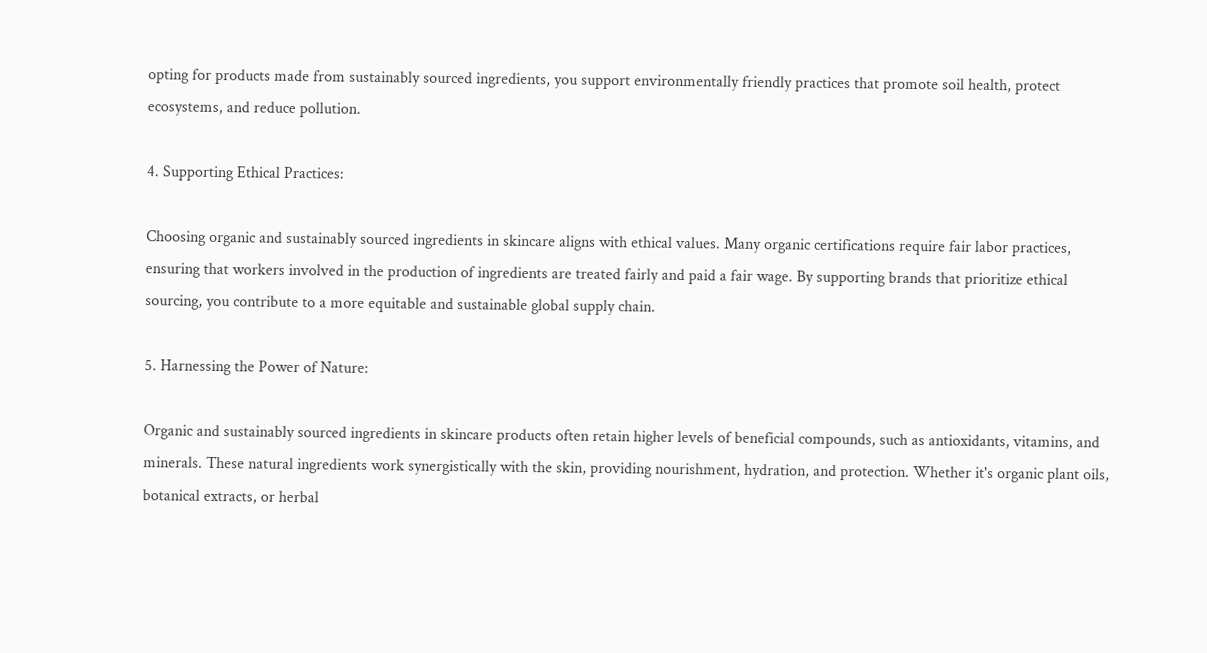opting for products made from sustainably sourced ingredients, you support environmentally friendly practices that promote soil health, protect ecosystems, and reduce pollution.

4. Supporting Ethical Practices:

Choosing organic and sustainably sourced ingredients in skincare aligns with ethical values. Many organic certifications require fair labor practices, ensuring that workers involved in the production of ingredients are treated fairly and paid a fair wage. By supporting brands that prioritize ethical sourcing, you contribute to a more equitable and sustainable global supply chain.

5. Harnessing the Power of Nature:

Organic and sustainably sourced ingredients in skincare products often retain higher levels of beneficial compounds, such as antioxidants, vitamins, and minerals. These natural ingredients work synergistically with the skin, providing nourishment, hydration, and protection. Whether it's organic plant oils, botanical extracts, or herbal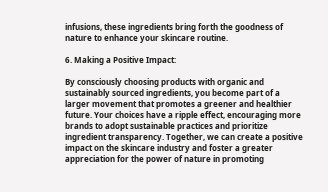infusions, these ingredients bring forth the goodness of nature to enhance your skincare routine.

6. Making a Positive Impact:

By consciously choosing products with organic and sustainably sourced ingredients, you become part of a larger movement that promotes a greener and healthier future. Your choices have a ripple effect, encouraging more brands to adopt sustainable practices and prioritize ingredient transparency. Together, we can create a positive impact on the skincare industry and foster a greater appreciation for the power of nature in promoting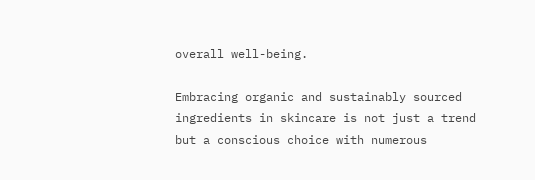overall well-being.

Embracing organic and sustainably sourced ingredients in skincare is not just a trend but a conscious choice with numerous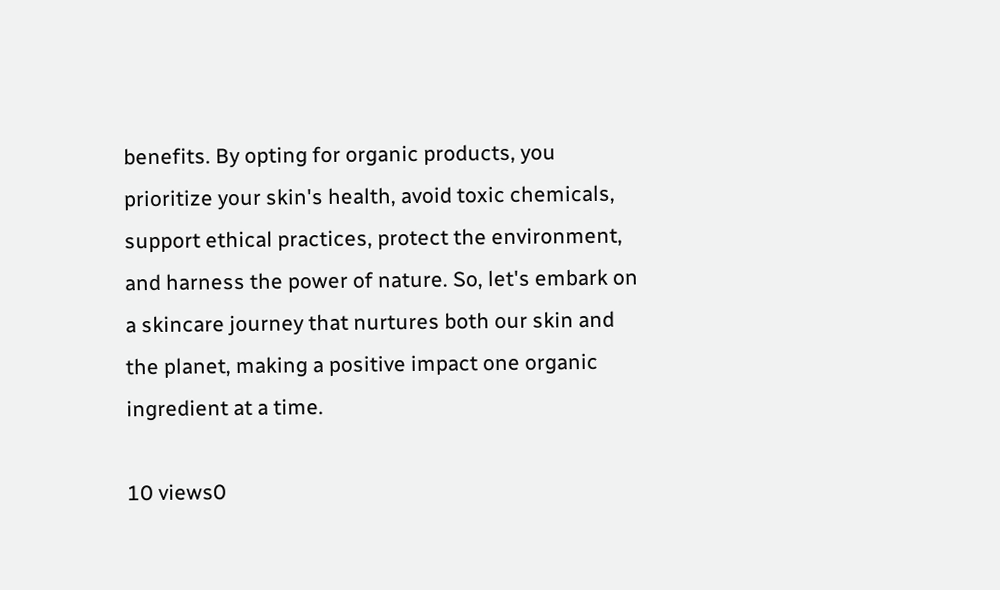benefits. By opting for organic products, you prioritize your skin's health, avoid toxic chemicals, support ethical practices, protect the environment, and harness the power of nature. So, let's embark on a skincare journey that nurtures both our skin and the planet, making a positive impact one organic ingredient at a time.

10 views0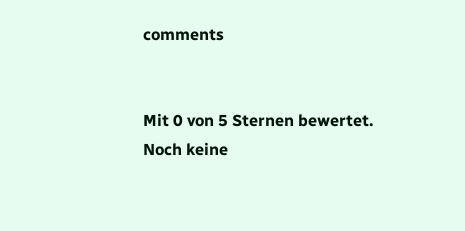comments


Mit 0 von 5 Sternen bewertet.
Noch keine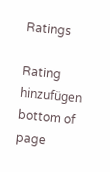Ratings

Rating hinzufügen
bottom of page